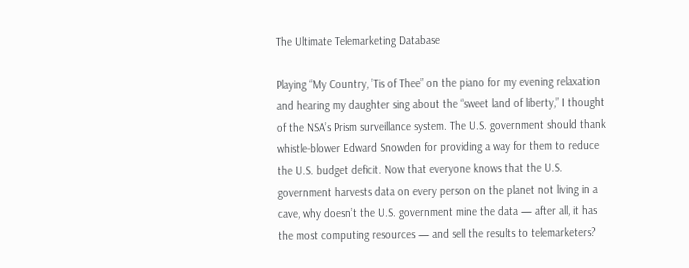The Ultimate Telemarketing Database

Playing “My Country, ’Tis of Thee” on the piano for my evening relaxation and hearing my daughter sing about the “sweet land of liberty,” I thought of the NSA’s Prism surveillance system. The U.S. government should thank whistle-blower Edward Snowden for providing a way for them to reduce the U.S. budget deficit. Now that everyone knows that the U.S. government harvests data on every person on the planet not living in a cave, why doesn’t the U.S. government mine the data — after all, it has the most computing resources — and sell the results to telemarketers?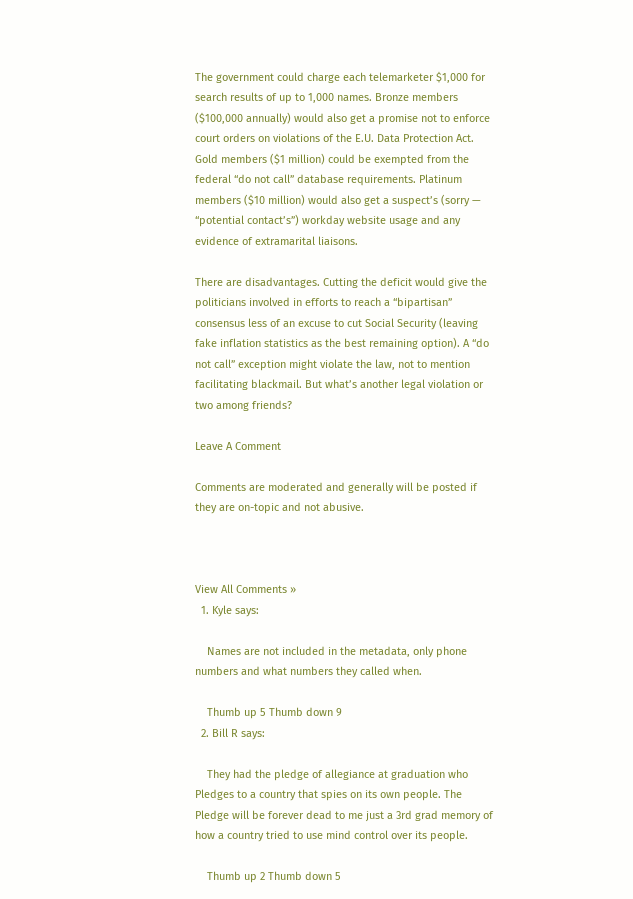The government could charge each telemarketer $1,000 for search results of up to 1,000 names. Bronze members ($100,000 annually) would also get a promise not to enforce court orders on violations of the E.U. Data Protection Act. Gold members ($1 million) could be exempted from the federal “do not call” database requirements. Platinum members ($10 million) would also get a suspect’s (sorry — “potential contact’s”) workday website usage and any evidence of extramarital liaisons.

There are disadvantages. Cutting the deficit would give the politicians involved in efforts to reach a “bipartisan” consensus less of an excuse to cut Social Security (leaving fake inflation statistics as the best remaining option). A “do not call” exception might violate the law, not to mention facilitating blackmail. But what’s another legal violation or two among friends?

Leave A Comment

Comments are moderated and generally will be posted if they are on-topic and not abusive.



View All Comments »
  1. Kyle says:

    Names are not included in the metadata, only phone numbers and what numbers they called when.

    Thumb up 5 Thumb down 9
  2. Bill R says:

    They had the pledge of allegiance at graduation who Pledges to a country that spies on its own people. The Pledge will be forever dead to me just a 3rd grad memory of how a country tried to use mind control over its people.

    Thumb up 2 Thumb down 5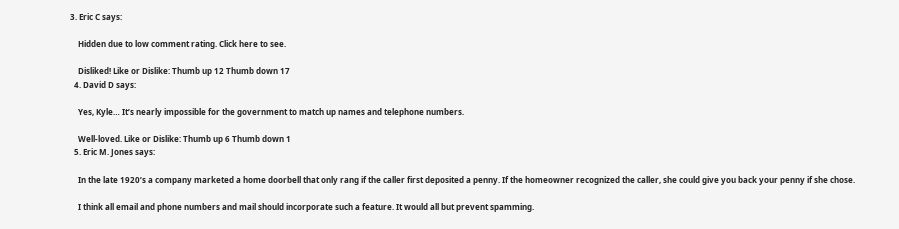3. Eric C says:

    Hidden due to low comment rating. Click here to see.

    Disliked! Like or Dislike: Thumb up 12 Thumb down 17
  4. David D says:

    Yes, Kyle… It’s nearly impossible for the government to match up names and telephone numbers.

    Well-loved. Like or Dislike: Thumb up 6 Thumb down 1
  5. Eric M. Jones says:

    In the late 1920’s a company marketed a home doorbell that only rang if the caller first deposited a penny. If the homeowner recognized the caller, she could give you back your penny if she chose.

    I think all email and phone numbers and mail should incorporate such a feature. It would all but prevent spamming.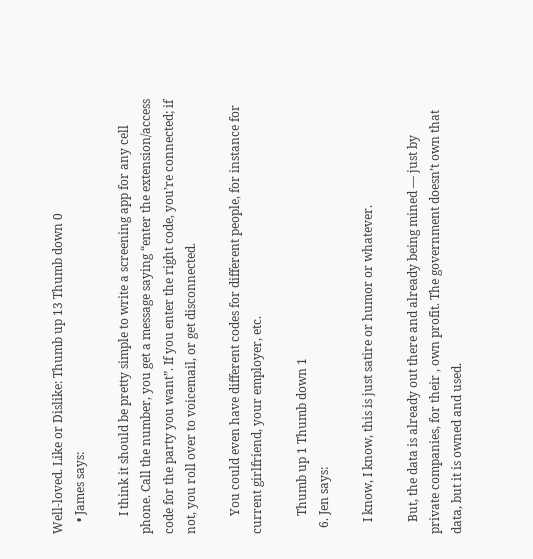Well-loved. Like or Dislike: Thumb up 13 Thumb down 0
    • James says:

      I think it should be pretty simple to write a screening app for any cell phone. Call the number, you get a message saying “enter the extension/access code for the party you want”. If you enter the right code, you’re connected; if not, you roll over to voicemail, or get disconnected.

      You could even have different codes for different people, for instance for current girlfriend, your employer, etc.

      Thumb up 1 Thumb down 1
  6. Jen says:

    I know, I know, this is just satire or humor or whatever.

    But, the data is already out there and already being mined — just by private companies, for their , own profit. The government doesn’t own that data, but it is owned and used.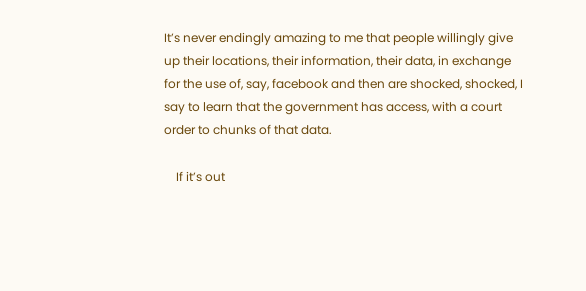It’s never endingly amazing to me that people willingly give up their locations, their information, their data, in exchange for the use of, say, facebook and then are shocked, shocked, I say to learn that the government has access, with a court order to chunks of that data.

    If it’s out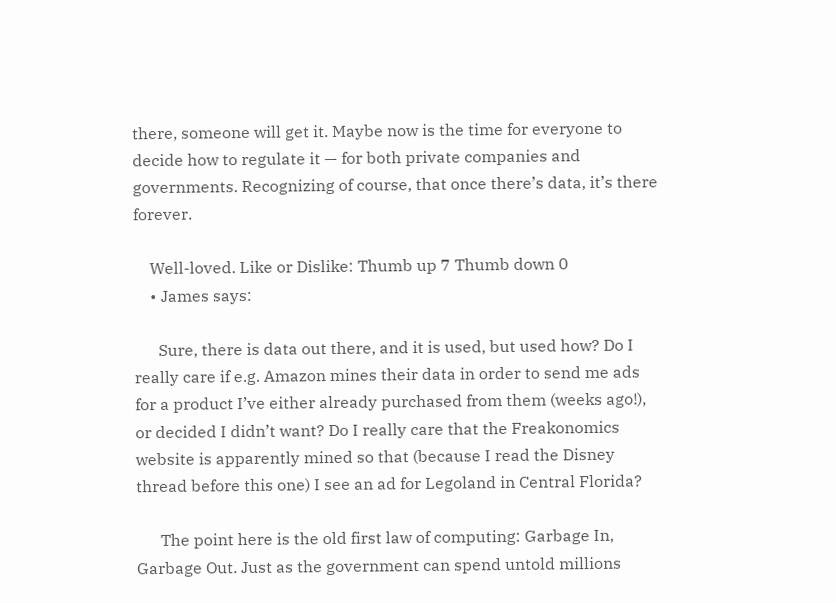there, someone will get it. Maybe now is the time for everyone to decide how to regulate it — for both private companies and governments. Recognizing of course, that once there’s data, it’s there forever.

    Well-loved. Like or Dislike: Thumb up 7 Thumb down 0
    • James says:

      Sure, there is data out there, and it is used, but used how? Do I really care if e.g. Amazon mines their data in order to send me ads for a product I’ve either already purchased from them (weeks ago!), or decided I didn’t want? Do I really care that the Freakonomics website is apparently mined so that (because I read the Disney thread before this one) I see an ad for Legoland in Central Florida?

      The point here is the old first law of computing: Garbage In, Garbage Out. Just as the government can spend untold millions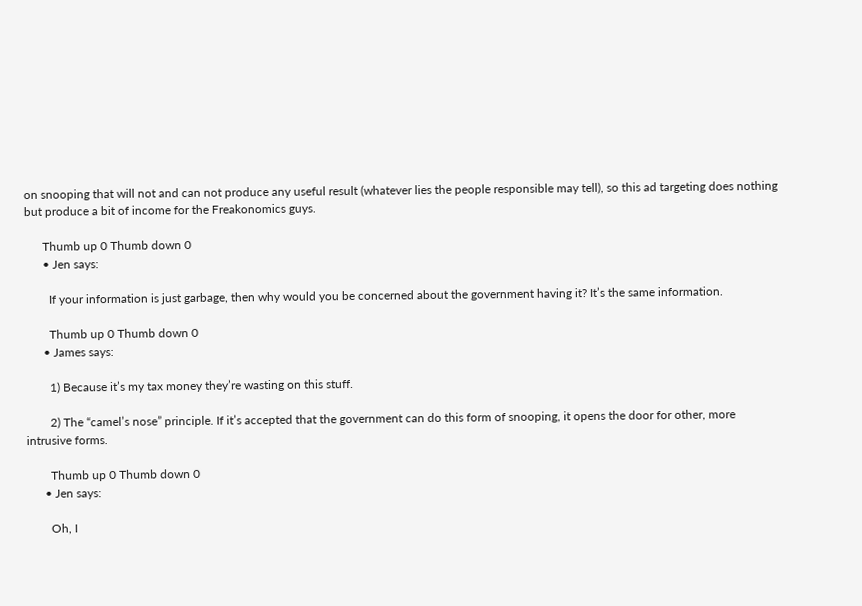on snooping that will not and can not produce any useful result (whatever lies the people responsible may tell), so this ad targeting does nothing but produce a bit of income for the Freakonomics guys.

      Thumb up 0 Thumb down 0
      • Jen says:

        If your information is just garbage, then why would you be concerned about the government having it? It’s the same information.

        Thumb up 0 Thumb down 0
      • James says:

        1) Because it’s my tax money they’re wasting on this stuff.

        2) The “camel’s nose” principle. If it’s accepted that the government can do this form of snooping, it opens the door for other, more intrusive forms.

        Thumb up 0 Thumb down 0
      • Jen says:

        Oh, I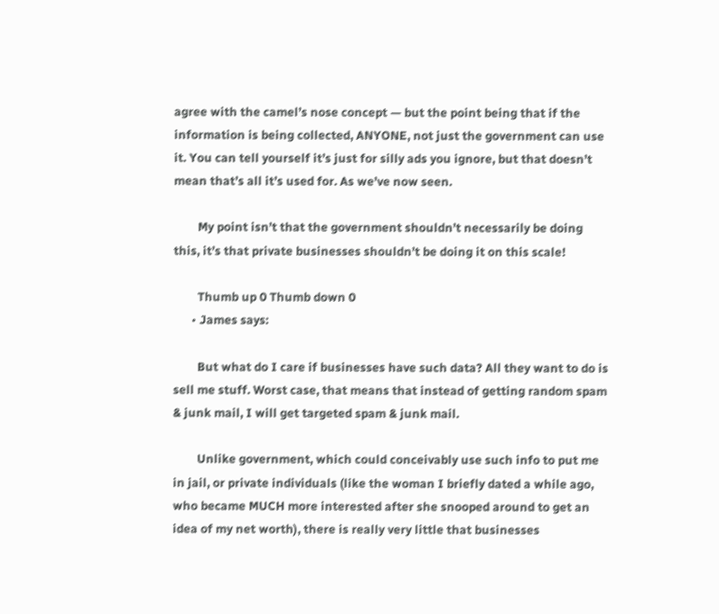agree with the camel’s nose concept — but the point being that if the information is being collected, ANYONE, not just the government can use it. You can tell yourself it’s just for silly ads you ignore, but that doesn’t mean that’s all it’s used for. As we’ve now seen.

        My point isn’t that the government shouldn’t necessarily be doing this, it’s that private businesses shouldn’t be doing it on this scale!

        Thumb up 0 Thumb down 0
      • James says:

        But what do I care if businesses have such data? All they want to do is sell me stuff. Worst case, that means that instead of getting random spam & junk mail, I will get targeted spam & junk mail.

        Unlike government, which could conceivably use such info to put me in jail, or private individuals (like the woman I briefly dated a while ago, who became MUCH more interested after she snooped around to get an idea of my net worth), there is really very little that businesses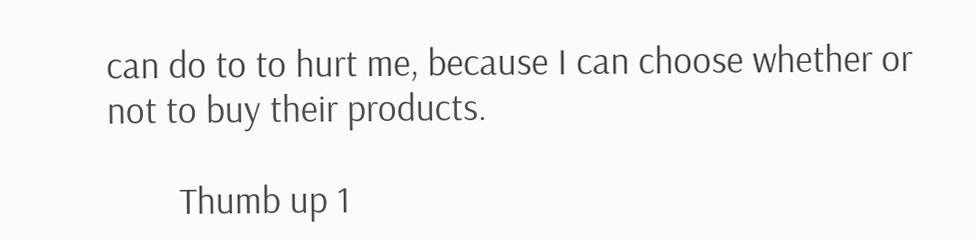can do to to hurt me, because I can choose whether or not to buy their products.

        Thumb up 1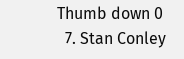Thumb down 0
  7. Stan Conley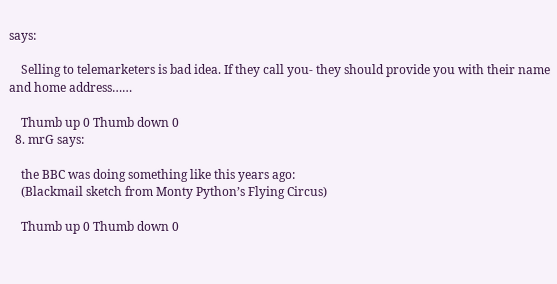says:

    Selling to telemarketers is bad idea. If they call you- they should provide you with their name and home address……

    Thumb up 0 Thumb down 0
  8. mrG says:

    the BBC was doing something like this years ago:
    (Blackmail sketch from Monty Python’s Flying Circus)

    Thumb up 0 Thumb down 0